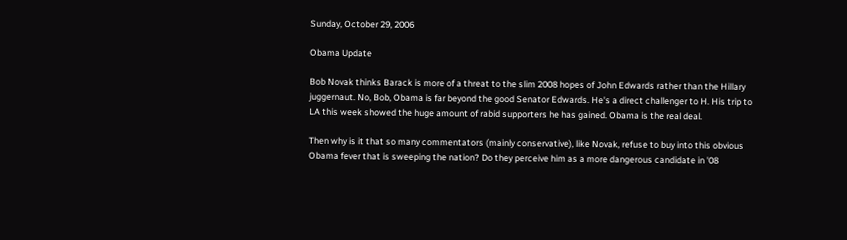Sunday, October 29, 2006

Obama Update

Bob Novak thinks Barack is more of a threat to the slim 2008 hopes of John Edwards rather than the Hillary juggernaut. No, Bob, Obama is far beyond the good Senator Edwards. He's a direct challenger to H. His trip to LA this week showed the huge amount of rabid supporters he has gained. Obama is the real deal.

Then why is it that so many commentators (mainly conservative), like Novak, refuse to buy into this obvious Obama fever that is sweeping the nation? Do they perceive him as a more dangerous candidate in '08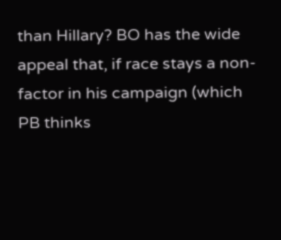than Hillary? BO has the wide appeal that, if race stays a non-factor in his campaign (which PB thinks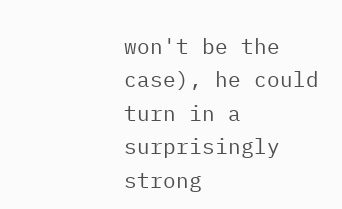won't be the case), he could turn in a surprisingly strong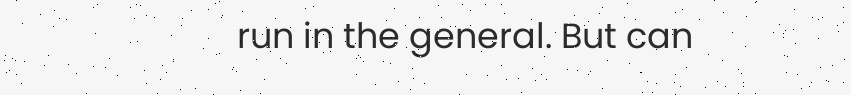run in the general. But can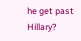he get past Hillary?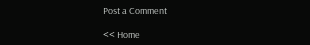Post a Comment

<< Home